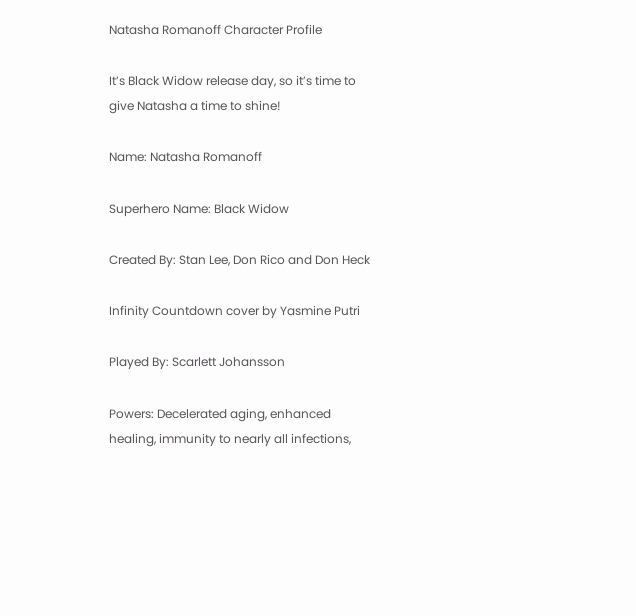Natasha Romanoff Character Profile

It’s Black Widow release day, so it’s time to give Natasha a time to shine!

Name: Natasha Romanoff

Superhero Name: Black Widow

Created By: Stan Lee, Don Rico and Don Heck

Infinity Countdown cover by Yasmine Putri

Played By: Scarlett Johansson

Powers: Decelerated aging, enhanced healing, immunity to nearly all infections,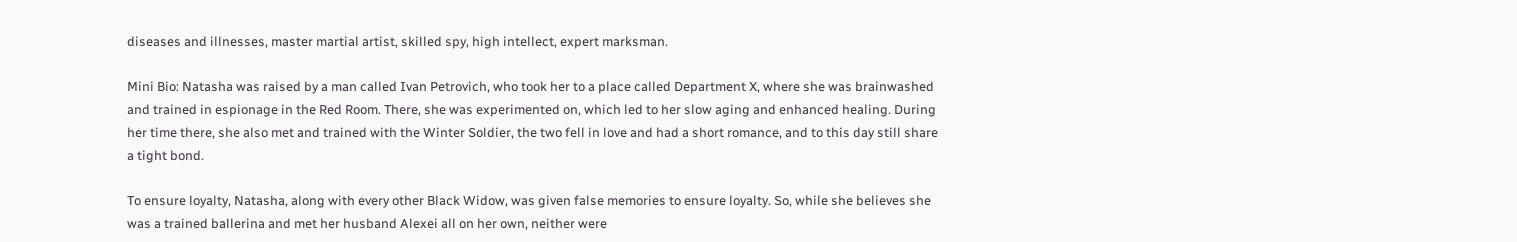diseases and illnesses, master martial artist, skilled spy, high intellect, expert marksman.

Mini Bio: Natasha was raised by a man called Ivan Petrovich, who took her to a place called Department X, where she was brainwashed and trained in espionage in the Red Room. There, she was experimented on, which led to her slow aging and enhanced healing. During her time there, she also met and trained with the Winter Soldier, the two fell in love and had a short romance, and to this day still share a tight bond.

To ensure loyalty, Natasha, along with every other Black Widow, was given false memories to ensure loyalty. So, while she believes she was a trained ballerina and met her husband Alexei all on her own, neither were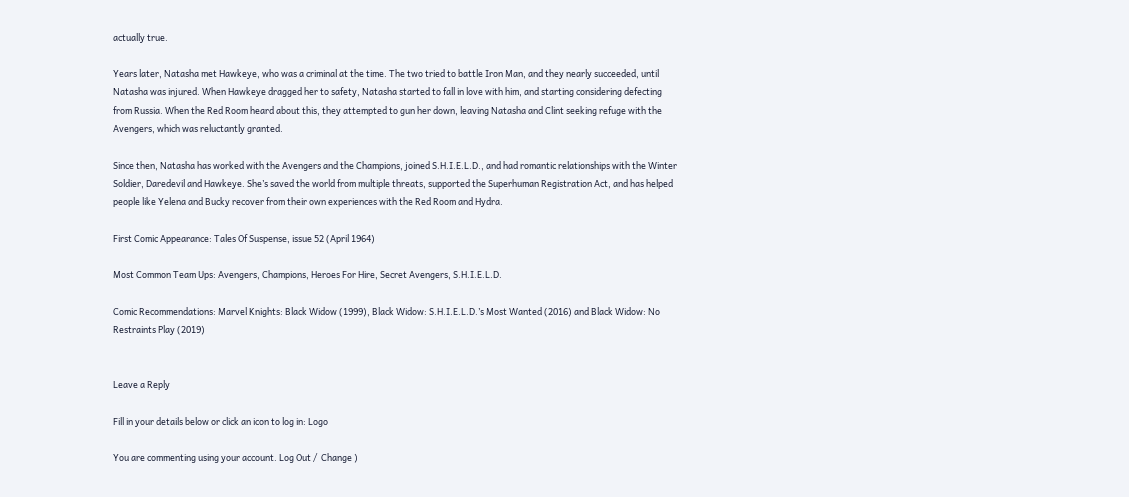actually true.

Years later, Natasha met Hawkeye, who was a criminal at the time. The two tried to battle Iron Man, and they nearly succeeded, until Natasha was injured. When Hawkeye dragged her to safety, Natasha started to fall in love with him, and starting considering defecting from Russia. When the Red Room heard about this, they attempted to gun her down, leaving Natasha and Clint seeking refuge with the Avengers, which was reluctantly granted.

Since then, Natasha has worked with the Avengers and the Champions, joined S.H.I.E.L.D., and had romantic relationships with the Winter Soldier, Daredevil and Hawkeye. She’s saved the world from multiple threats, supported the Superhuman Registration Act, and has helped people like Yelena and Bucky recover from their own experiences with the Red Room and Hydra.

First Comic Appearance: Tales Of Suspense, issue 52 (April 1964)

Most Common Team Ups: Avengers, Champions, Heroes For Hire, Secret Avengers, S.H.I.E.L.D.

Comic Recommendations: Marvel Knights: Black Widow (1999), Black Widow: S.H.I.E.L.D.’s Most Wanted (2016) and Black Widow: No Restraints Play (2019)


Leave a Reply

Fill in your details below or click an icon to log in: Logo

You are commenting using your account. Log Out /  Change )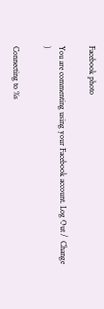Facebook photo

You are commenting using your Facebook account. Log Out /  Change )

Connecting to %s